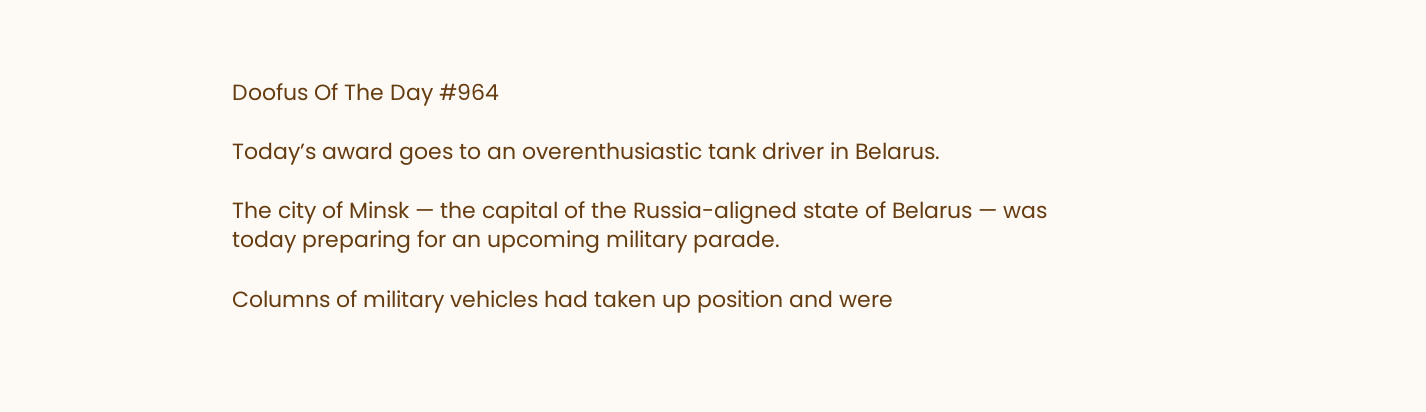Doofus Of The Day #964

Today’s award goes to an overenthusiastic tank driver in Belarus.

The city of Minsk — the capital of the Russia-aligned state of Belarus — was today preparing for an upcoming military parade.

Columns of military vehicles had taken up position and were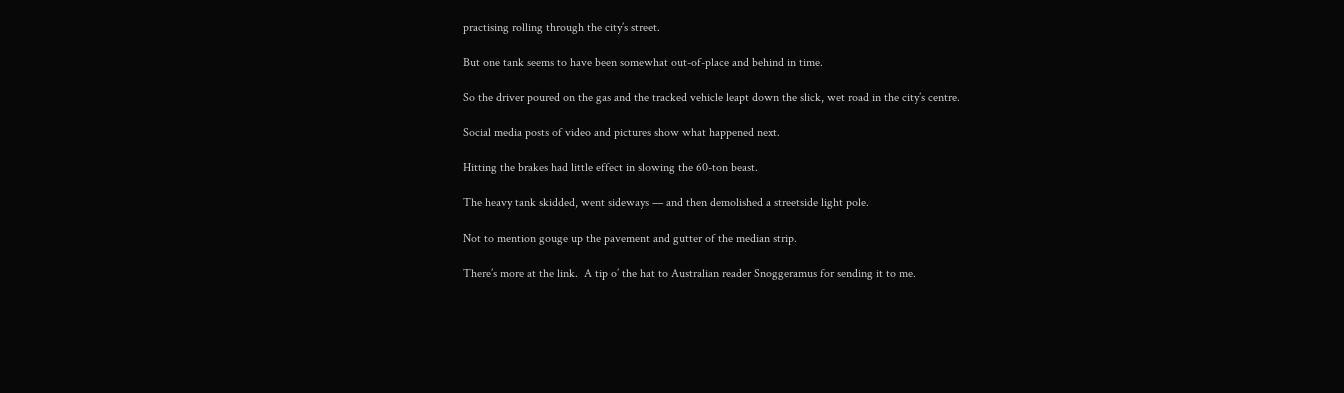practising rolling through the city’s street.

But one tank seems to have been somewhat out-of-place and behind in time.

So the driver poured on the gas and the tracked vehicle leapt down the slick, wet road in the city’s centre.

Social media posts of video and pictures show what happened next.

Hitting the brakes had little effect in slowing the 60-ton beast.

The heavy tank skidded, went sideways — and then demolished a streetside light pole.

Not to mention gouge up the pavement and gutter of the median strip.

There’s more at the link.  A tip o’ the hat to Australian reader Snoggeramus for sending it to me.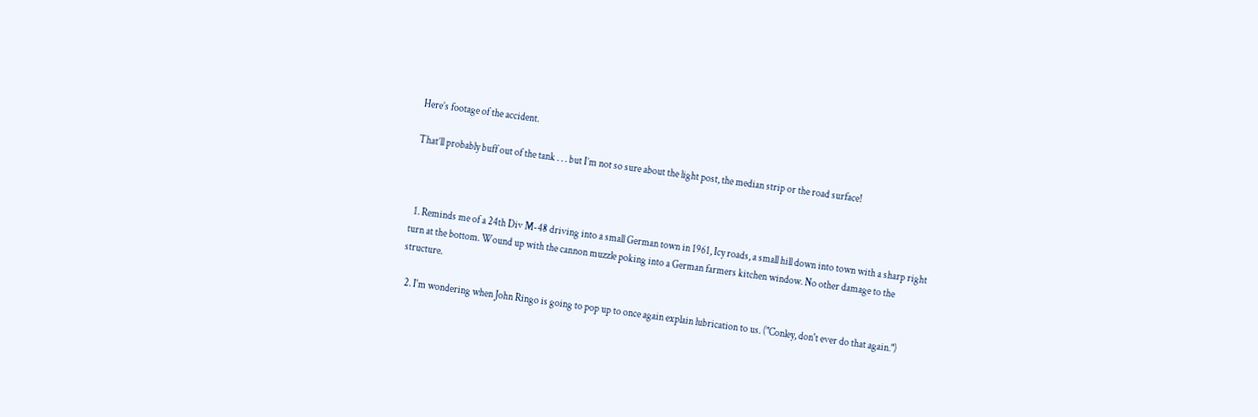Here’s footage of the accident.

That’ll probably buff out of the tank . . . but I’m not so sure about the light post, the median strip or the road surface!



  1. Reminds me of a 24th Div M-48 driving into a small German town in 1961, Icy roads, a small hill down into town with a sharp right turn at the bottom. Wound up with the cannon muzzle poking into a German farmers kitchen window. No other damage to the structure.

  2. I'm wondering when John Ringo is going to pop up to once again explain lubrication to us. ("Conley, don't ever do that again.")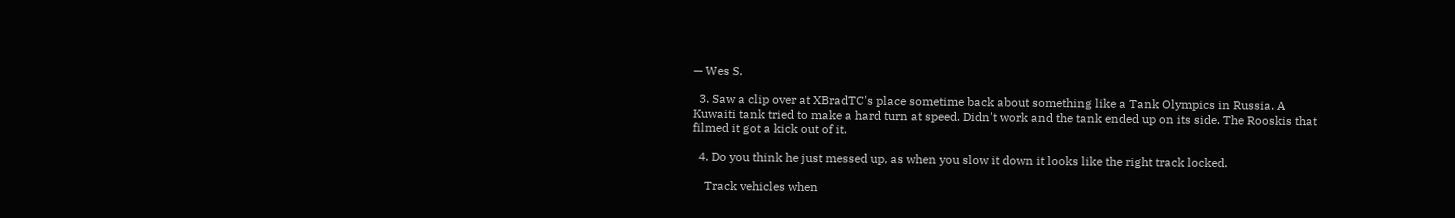— Wes S.

  3. Saw a clip over at XBradTC's place sometime back about something like a Tank Olympics in Russia. A Kuwaiti tank tried to make a hard turn at speed. Didn't work and the tank ended up on its side. The Rooskis that filmed it got a kick out of it.

  4. Do you think he just messed up, as when you slow it down it looks like the right track locked.

    Track vehicles when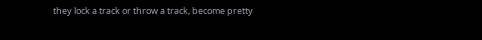they lock a track or throw a track, become pretty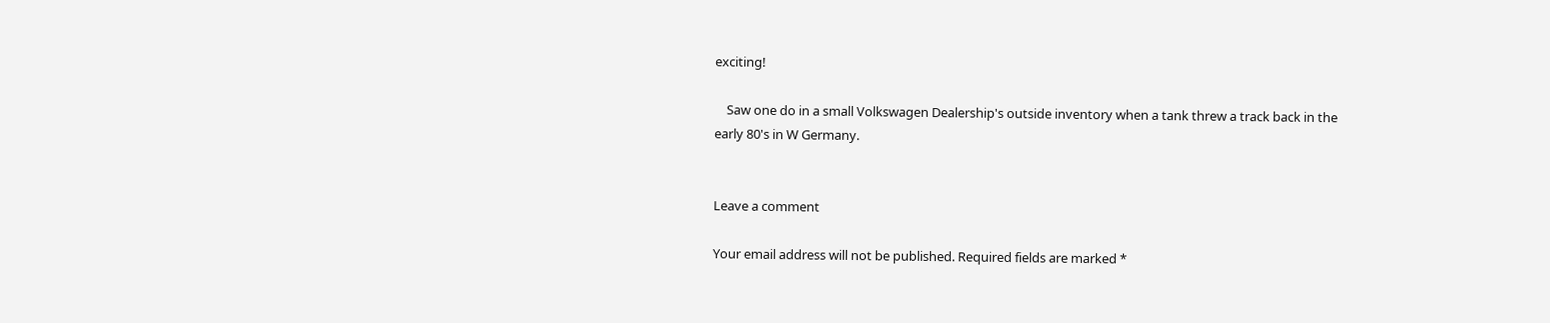exciting!

    Saw one do in a small Volkswagen Dealership's outside inventory when a tank threw a track back in the early 80's in W Germany.


Leave a comment

Your email address will not be published. Required fields are marked *